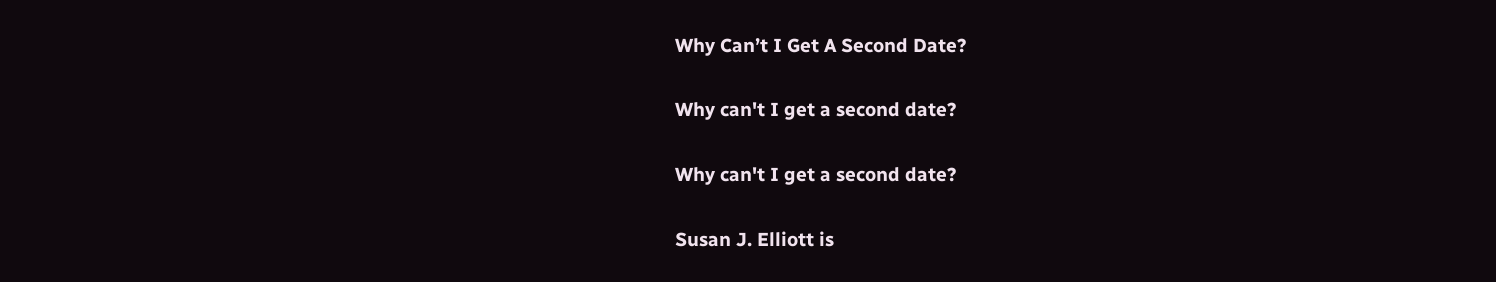Why Can’t I Get A Second Date?

Why can't I get a second date?

Why can't I get a second date?

Susan J. Elliott is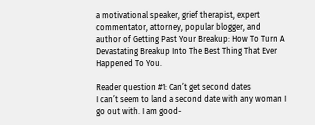a motivational speaker, grief therapist, expert commentator, attorney, popular blogger, and author of Getting Past Your Breakup: How To Turn A Devastating Breakup Into The Best Thing That Ever Happened To You.

Reader question #1: Can’t get second dates
I can’t seem to land a second date with any woman I go out with. I am good-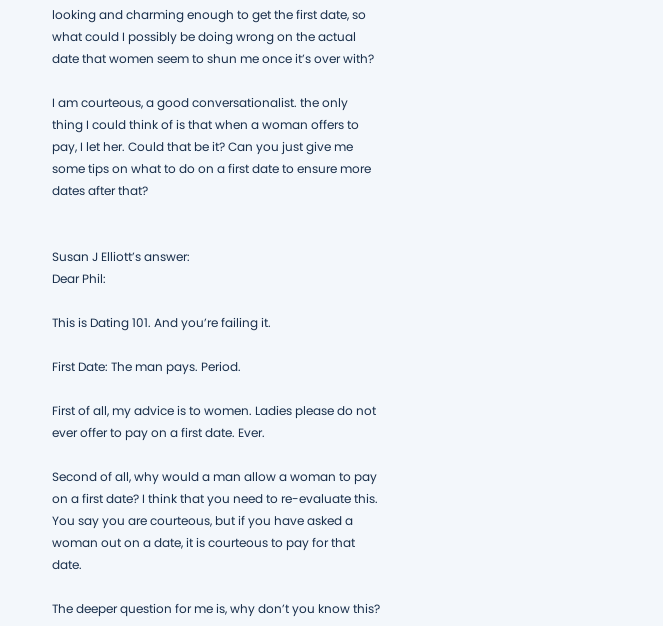looking and charming enough to get the first date, so what could I possibly be doing wrong on the actual date that women seem to shun me once it’s over with?

I am courteous, a good conversationalist. the only thing I could think of is that when a woman offers to pay, I let her. Could that be it? Can you just give me some tips on what to do on a first date to ensure more dates after that?


Susan J Elliott’s answer:
Dear Phil:

This is Dating 101. And you’re failing it.

First Date: The man pays. Period.

First of all, my advice is to women. Ladies please do not ever offer to pay on a first date. Ever.

Second of all, why would a man allow a woman to pay on a first date? I think that you need to re-evaluate this. You say you are courteous, but if you have asked a woman out on a date, it is courteous to pay for that date.

The deeper question for me is, why don’t you know this?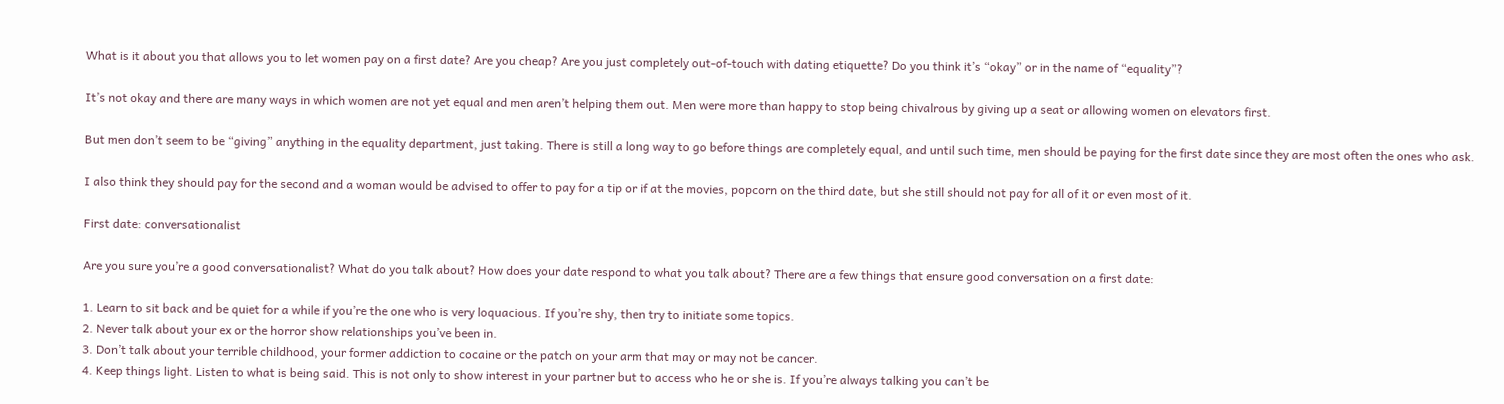What is it about you that allows you to let women pay on a first date? Are you cheap? Are you just completely out-of-touch with dating etiquette? Do you think it’s “okay” or in the name of “equality”?

It’s not okay and there are many ways in which women are not yet equal and men aren’t helping them out. Men were more than happy to stop being chivalrous by giving up a seat or allowing women on elevators first.

But men don’t seem to be “giving” anything in the equality department, just taking. There is still a long way to go before things are completely equal, and until such time, men should be paying for the first date since they are most often the ones who ask.

I also think they should pay for the second and a woman would be advised to offer to pay for a tip or if at the movies, popcorn on the third date, but she still should not pay for all of it or even most of it.

First date: conversationalist

Are you sure you’re a good conversationalist? What do you talk about? How does your date respond to what you talk about? There are a few things that ensure good conversation on a first date:

1. Learn to sit back and be quiet for a while if you’re the one who is very loquacious. If you’re shy, then try to initiate some topics.
2. Never talk about your ex or the horror show relationships you’ve been in.
3. Don’t talk about your terrible childhood, your former addiction to cocaine or the patch on your arm that may or may not be cancer.
4. Keep things light. Listen to what is being said. This is not only to show interest in your partner but to access who he or she is. If you’re always talking you can’t be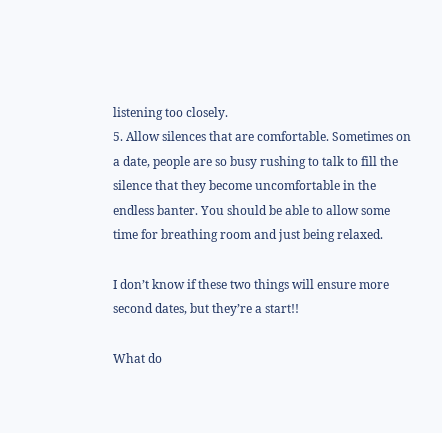listening too closely.
5. Allow silences that are comfortable. Sometimes on a date, people are so busy rushing to talk to fill the silence that they become uncomfortable in the endless banter. You should be able to allow some time for breathing room and just being relaxed.

I don’t know if these two things will ensure more second dates, but they’re a start!!

What do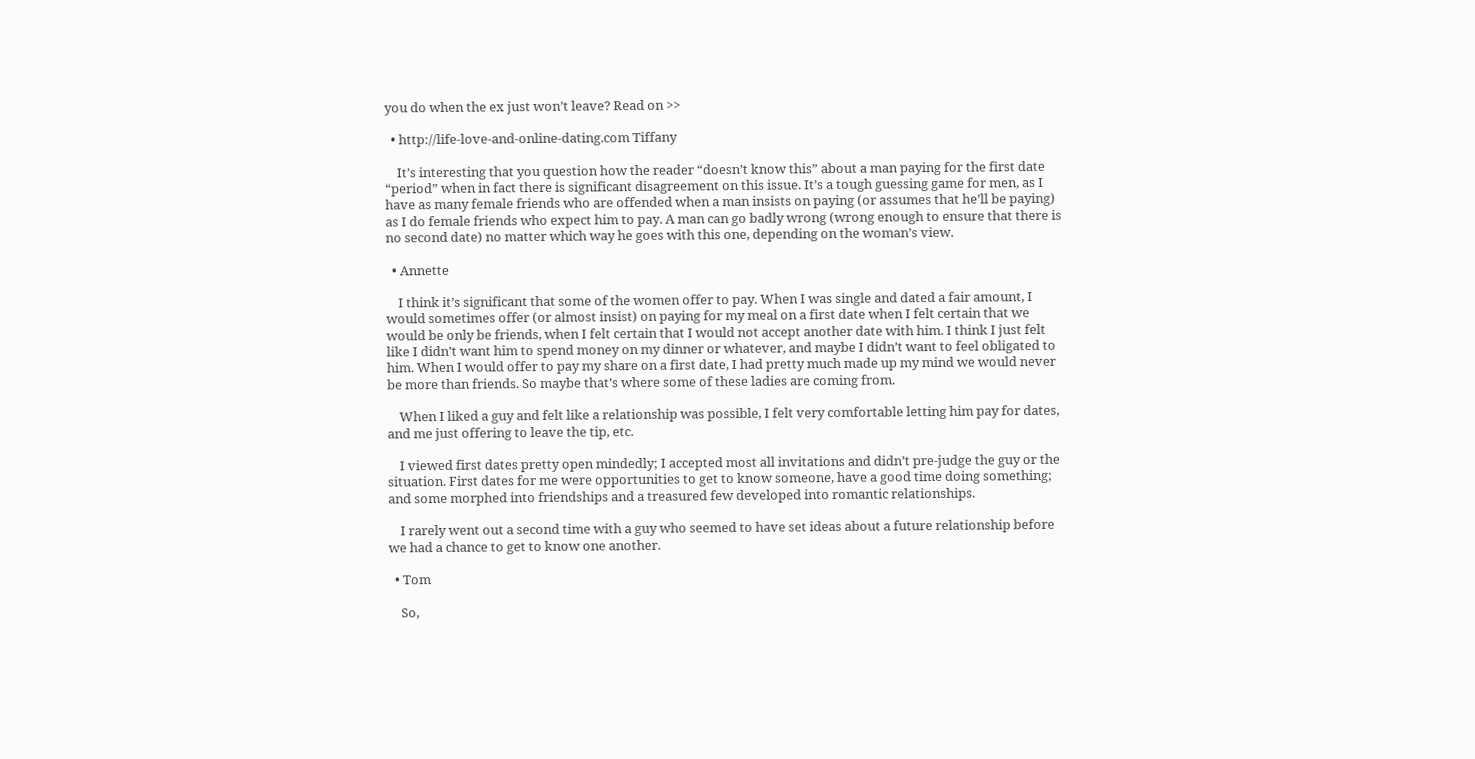you do when the ex just won’t leave? Read on >>

  • http://life-love-and-online-dating.com Tiffany

    It’s interesting that you question how the reader “doesn’t know this” about a man paying for the first date “period” when in fact there is significant disagreement on this issue. It’s a tough guessing game for men, as I have as many female friends who are offended when a man insists on paying (or assumes that he’ll be paying) as I do female friends who expect him to pay. A man can go badly wrong (wrong enough to ensure that there is no second date) no matter which way he goes with this one, depending on the woman’s view.

  • Annette

    I think it’s significant that some of the women offer to pay. When I was single and dated a fair amount, I would sometimes offer (or almost insist) on paying for my meal on a first date when I felt certain that we would be only be friends, when I felt certain that I would not accept another date with him. I think I just felt like I didn’t want him to spend money on my dinner or whatever, and maybe I didn’t want to feel obligated to him. When I would offer to pay my share on a first date, I had pretty much made up my mind we would never be more than friends. So maybe that’s where some of these ladies are coming from.

    When I liked a guy and felt like a relationship was possible, I felt very comfortable letting him pay for dates, and me just offering to leave the tip, etc.

    I viewed first dates pretty open mindedly; I accepted most all invitations and didn’t pre-judge the guy or the situation. First dates for me were opportunities to get to know someone, have a good time doing something; and some morphed into friendships and a treasured few developed into romantic relationships.

    I rarely went out a second time with a guy who seemed to have set ideas about a future relationship before we had a chance to get to know one another.

  • Tom

    So,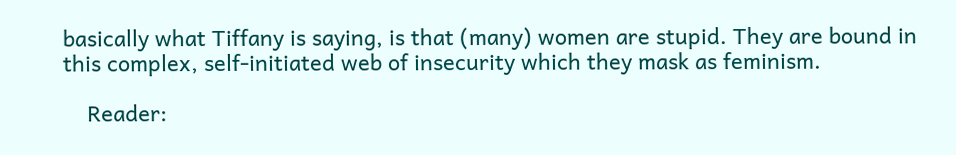basically what Tiffany is saying, is that (many) women are stupid. They are bound in this complex, self-initiated web of insecurity which they mask as feminism.

    Reader: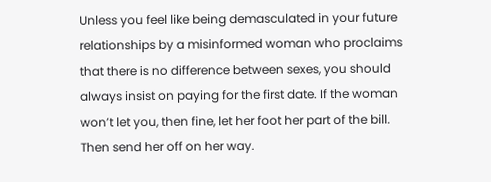Unless you feel like being demasculated in your future relationships by a misinformed woman who proclaims that there is no difference between sexes, you should always insist on paying for the first date. If the woman won’t let you, then fine, let her foot her part of the bill. Then send her off on her way.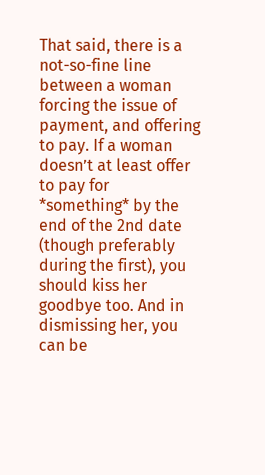That said, there is a not-so-fine line between a woman forcing the issue of payment, and offering to pay. If a woman doesn’t at least offer to pay for *something* by the end of the 2nd date (though preferably during the first), you should kiss her goodbye too. And in dismissing her, you can be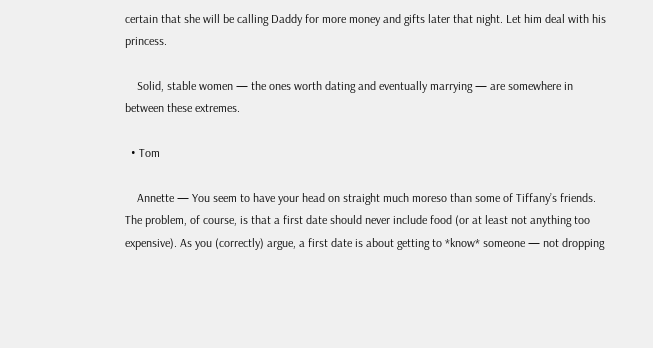certain that she will be calling Daddy for more money and gifts later that night. Let him deal with his princess.

    Solid, stable women — the ones worth dating and eventually marrying — are somewhere in between these extremes.

  • Tom

    Annette — You seem to have your head on straight much moreso than some of Tiffany’s friends. The problem, of course, is that a first date should never include food (or at least not anything too expensive). As you (correctly) argue, a first date is about getting to *know* someone — not dropping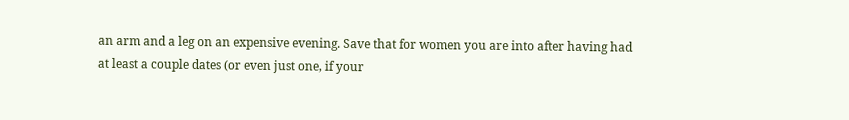an arm and a leg on an expensive evening. Save that for women you are into after having had at least a couple dates (or even just one, if your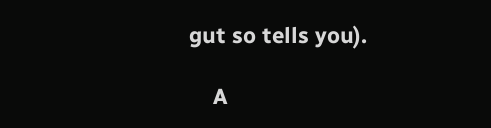gut so tells you).

    A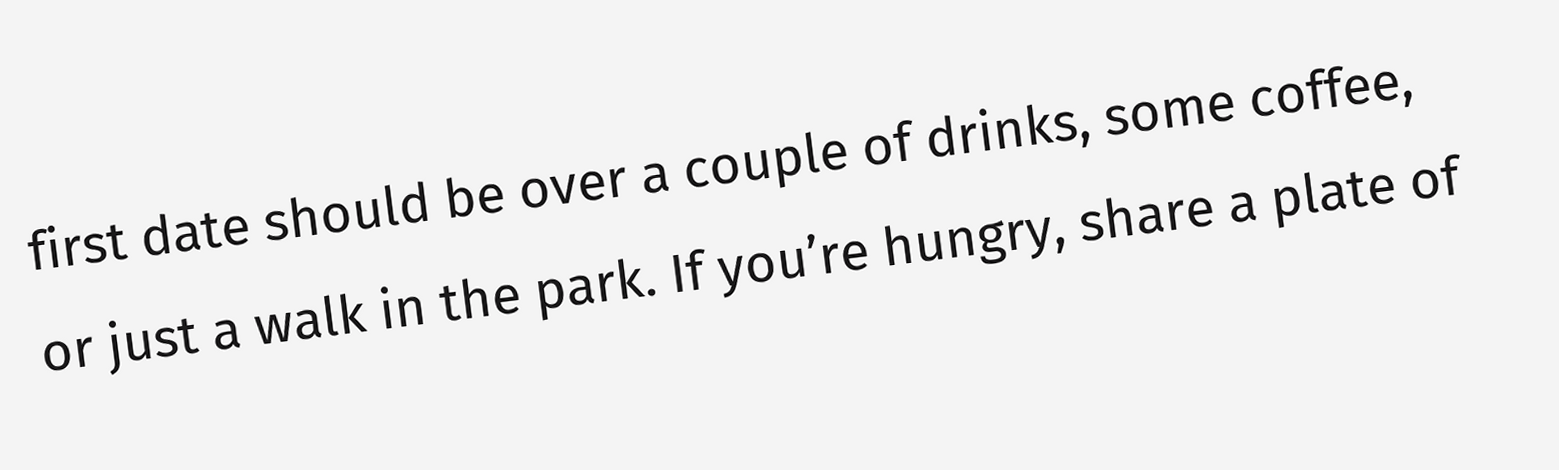first date should be over a couple of drinks, some coffee, or just a walk in the park. If you’re hungry, share a plate of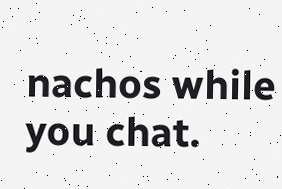nachos while you chat.